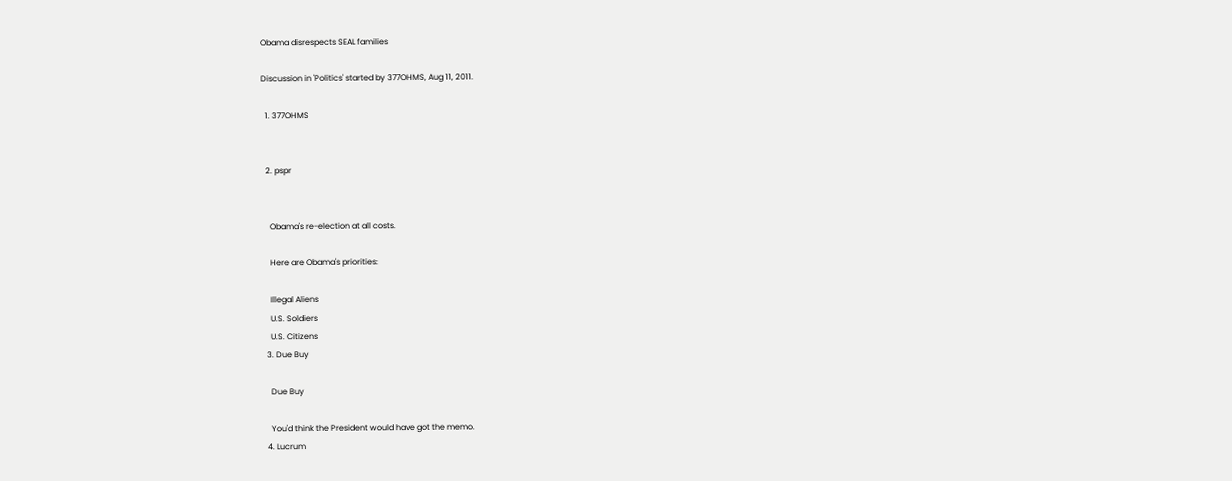Obama disrespects SEAL families

Discussion in 'Politics' started by 377OHMS, Aug 11, 2011.

  1. 377OHMS


  2. pspr


    Obama's re-election at all costs.

    Here are Obama's priorities:

    Illegal Aliens
    U.S. Soldiers
    U.S. Citizens
  3. Due Buy

    Due Buy

    You'd think the President would have got the memo.
  4. Lucrum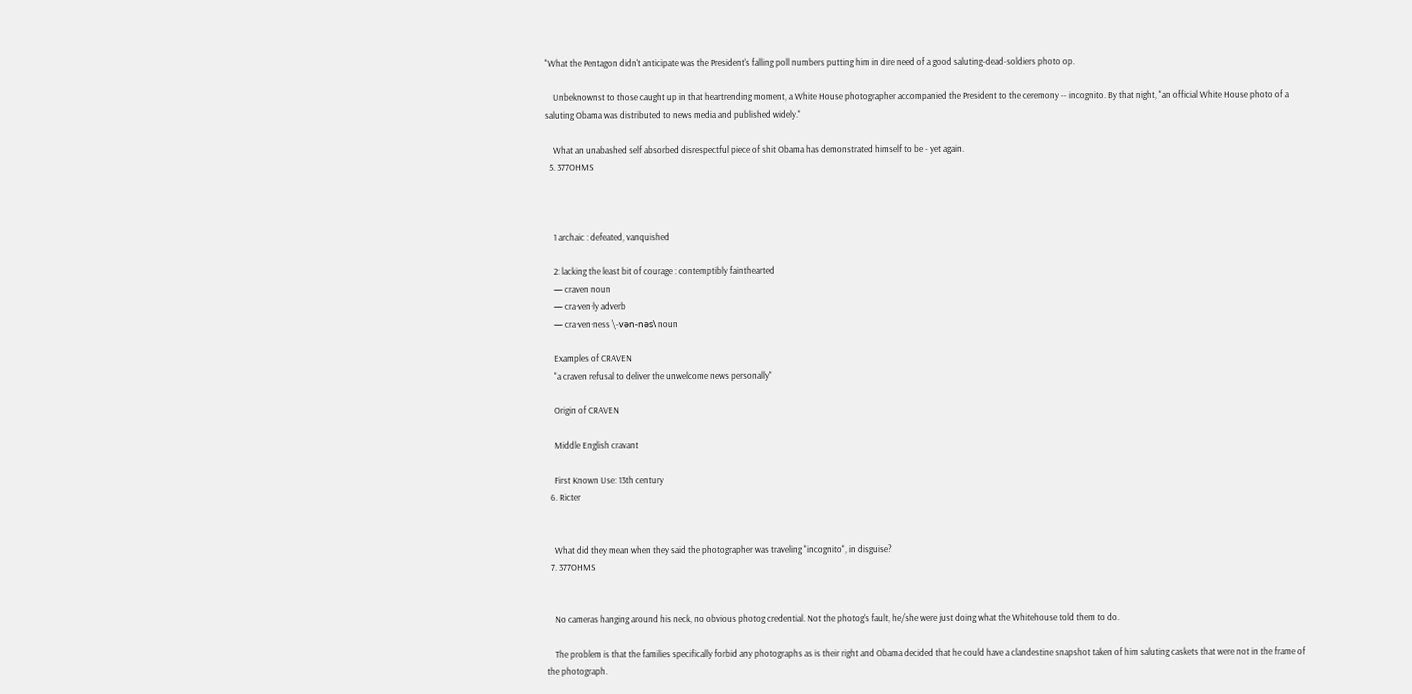"What the Pentagon didn't anticipate was the President's falling poll numbers putting him in dire need of a good saluting-dead-soldiers photo op.

    Unbeknownst to those caught up in that heartrending moment, a White House photographer accompanied the President to the ceremony -- incognito. By that night, "an official White House photo of a saluting Obama was distributed to news media and published widely."

    What an unabashed self absorbed disrespectful piece of shit Obama has demonstrated himself to be - yet again.
  5. 377OHMS



    1 archaic : defeated, vanquished

    2: lacking the least bit of courage : contemptibly fainthearted
    — craven noun
    — cra·ven·ly adverb
    — cra·ven·ness \-vən-nəs\ noun

    Examples of CRAVEN
    "a craven refusal to deliver the unwelcome news personally"

    Origin of CRAVEN

    Middle English cravant

    First Known Use: 13th century
  6. Ricter


    What did they mean when they said the photographer was traveling "incognito", in disguise?
  7. 377OHMS


    No cameras hanging around his neck, no obvious photog credential. Not the photog's fault, he/she were just doing what the Whitehouse told them to do.

    The problem is that the families specifically forbid any photographs as is their right and Obama decided that he could have a clandestine snapshot taken of him saluting caskets that were not in the frame of the photograph.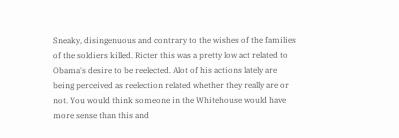Sneaky, disingenuous and contrary to the wishes of the families of the soldiers killed. Ricter this was a pretty low act related to Obama's desire to be reelected. Alot of his actions lately are being perceived as reelection related whether they really are or not. You would think someone in the Whitehouse would have more sense than this and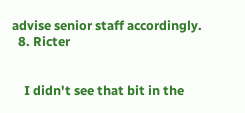advise senior staff accordingly.
  8. Ricter


    I didn't see that bit in the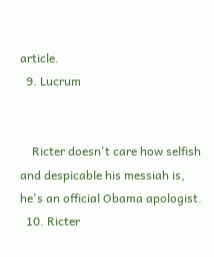article.
  9. Lucrum


    Ricter doesn't care how selfish and despicable his messiah is, he's an official Obama apologist.
  10. Ricter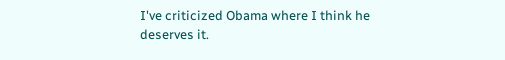I've criticized Obama where I think he deserves it.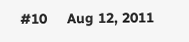#10     Aug 12, 2011